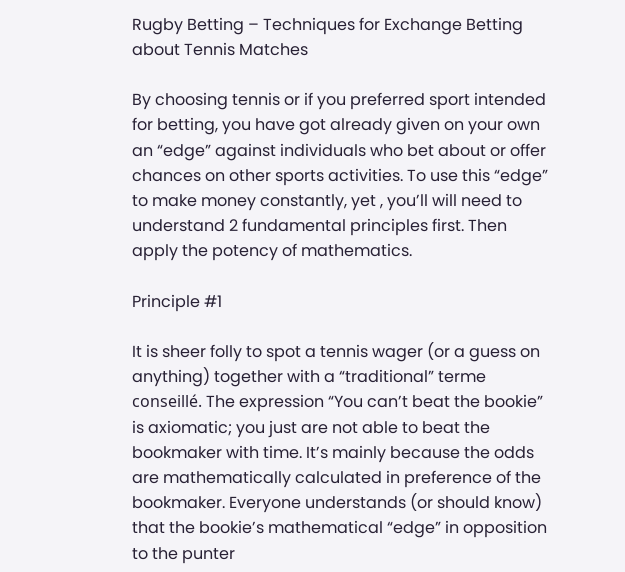Rugby Betting – Techniques for Exchange Betting about Tennis Matches

By choosing tennis or if you preferred sport intended for betting, you have got already given on your own an “edge” against individuals who bet about or offer chances on other sports activities. To use this “edge” to make money constantly, yet , you’ll will need to understand 2 fundamental principles first. Then apply the potency of mathematics.

Principle #1

It is sheer folly to spot a tennis wager (or a guess on anything) together with a “traditional” terme conseillé. The expression “You can’t beat the bookie” is axiomatic; you just are not able to beat the bookmaker with time. It’s mainly because the odds are mathematically calculated in preference of the bookmaker. Everyone understands (or should know) that the bookie’s mathematical “edge” in opposition to the punter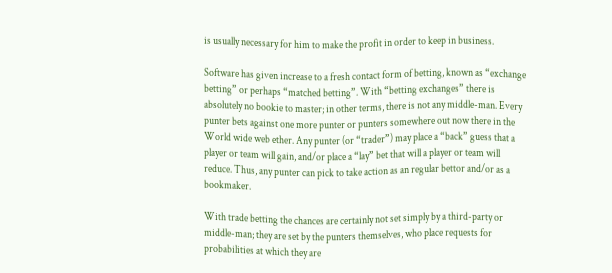is usually necessary for him to make the profit in order to keep in business.

Software has given increase to a fresh contact form of betting, known as “exchange betting” or perhaps “matched betting”. With “betting exchanges” there is absolutely no bookie to master; in other terms, there is not any middle-man. Every punter bets against one more punter or punters somewhere out now there in the World wide web ether. Any punter (or “trader”) may place a “back” guess that a player or team will gain, and/or place a “lay” bet that will a player or team will reduce. Thus, any punter can pick to take action as an regular bettor and/or as a bookmaker.

With trade betting the chances are certainly not set simply by a third-party or middle-man; they are set by the punters themselves, who place requests for probabilities at which they are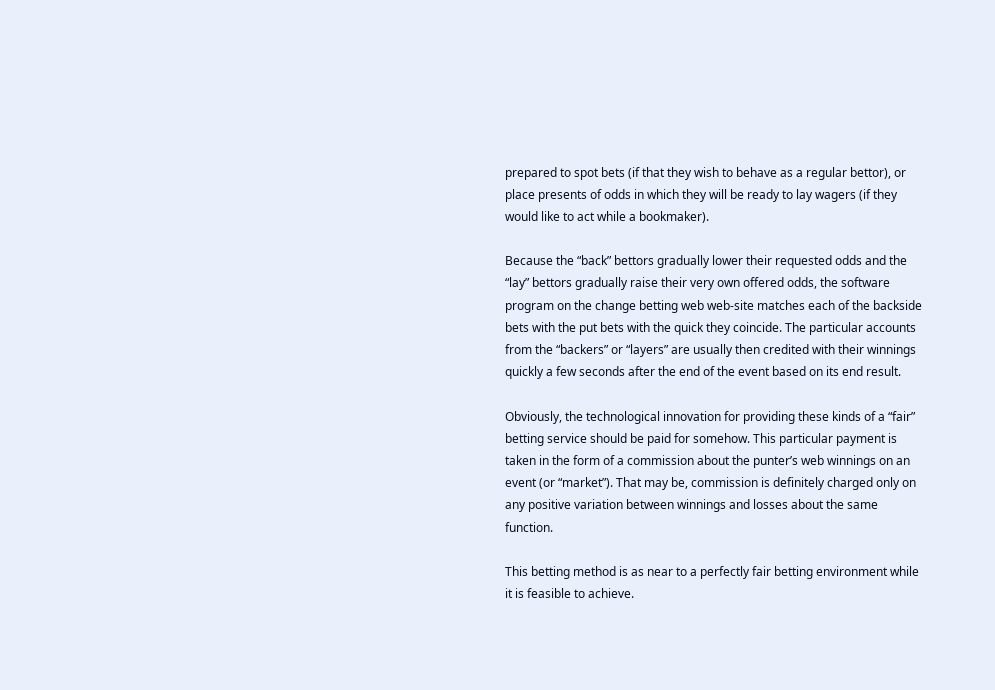prepared to spot bets (if that they wish to behave as a regular bettor), or place presents of odds in which they will be ready to lay wagers (if they would like to act while a bookmaker).

Because the “back” bettors gradually lower their requested odds and the “lay” bettors gradually raise their very own offered odds, the software program on the change betting web web-site matches each of the backside bets with the put bets with the quick they coincide. The particular accounts from the “backers” or “layers” are usually then credited with their winnings quickly a few seconds after the end of the event based on its end result.

Obviously, the technological innovation for providing these kinds of a “fair” betting service should be paid for somehow. This particular payment is taken in the form of a commission about the punter’s web winnings on an event (or “market”). That may be, commission is definitely charged only on any positive variation between winnings and losses about the same function.

This betting method is as near to a perfectly fair betting environment while it is feasible to achieve.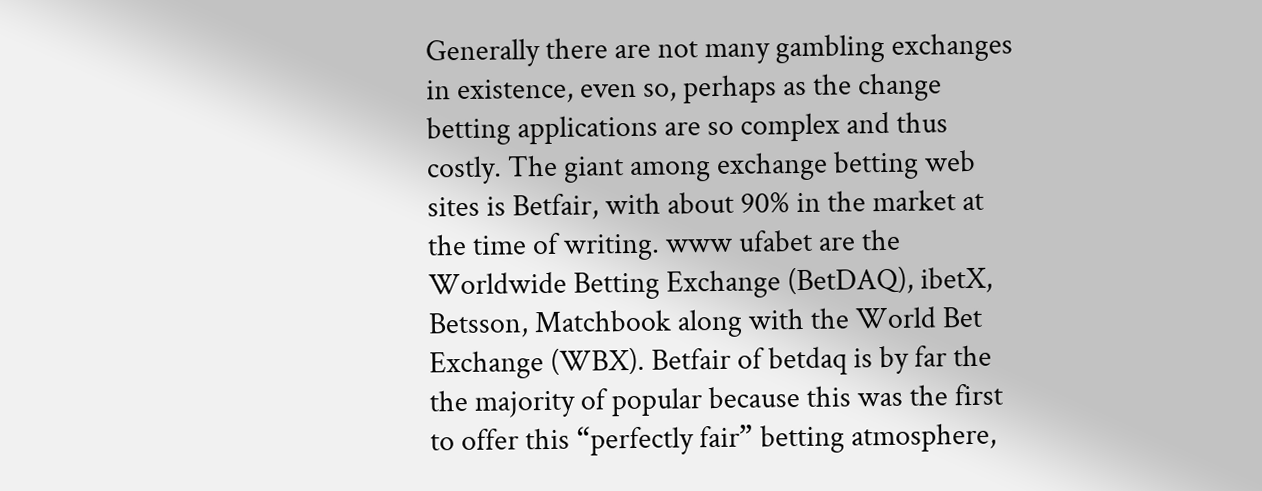Generally there are not many gambling exchanges in existence, even so, perhaps as the change betting applications are so complex and thus costly. The giant among exchange betting web sites is Betfair, with about 90% in the market at the time of writing. www ufabet are the Worldwide Betting Exchange (BetDAQ), ibetX, Betsson, Matchbook along with the World Bet Exchange (WBX). Betfair of betdaq is by far the the majority of popular because this was the first to offer this “perfectly fair” betting atmosphere,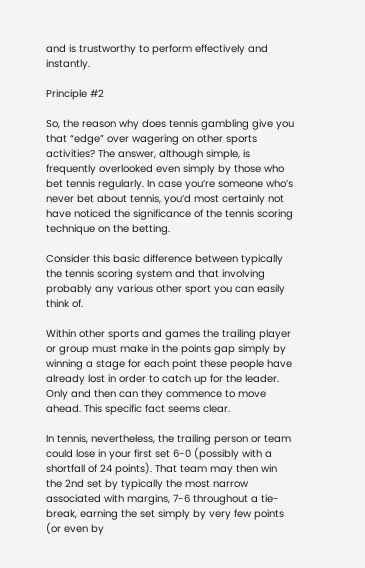and is trustworthy to perform effectively and instantly.

Principle #2

So, the reason why does tennis gambling give you that “edge” over wagering on other sports activities? The answer, although simple, is frequently overlooked even simply by those who bet tennis regularly. In case you’re someone who’s never bet about tennis, you’d most certainly not have noticed the significance of the tennis scoring technique on the betting.

Consider this basic difference between typically the tennis scoring system and that involving probably any various other sport you can easily think of.

Within other sports and games the trailing player or group must make in the points gap simply by winning a stage for each point these people have already lost in order to catch up for the leader. Only and then can they commence to move ahead. This specific fact seems clear.

In tennis, nevertheless, the trailing person or team could lose in your first set 6-0 (possibly with a shortfall of 24 points). That team may then win the 2nd set by typically the most narrow associated with margins, 7-6 throughout a tie-break, earning the set simply by very few points (or even by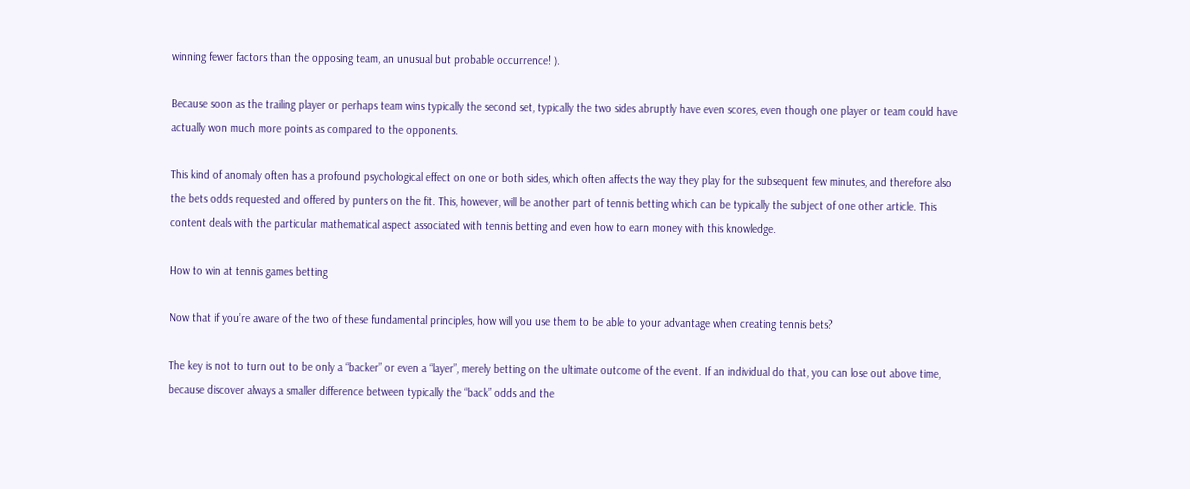winning fewer factors than the opposing team, an unusual but probable occurrence! ).

Because soon as the trailing player or perhaps team wins typically the second set, typically the two sides abruptly have even scores, even though one player or team could have actually won much more points as compared to the opponents.

This kind of anomaly often has a profound psychological effect on one or both sides, which often affects the way they play for the subsequent few minutes, and therefore also the bets odds requested and offered by punters on the fit. This, however, will be another part of tennis betting which can be typically the subject of one other article. This content deals with the particular mathematical aspect associated with tennis betting and even how to earn money with this knowledge.

How to win at tennis games betting

Now that if you’re aware of the two of these fundamental principles, how will you use them to be able to your advantage when creating tennis bets?

The key is not to turn out to be only a “backer” or even a “layer”, merely betting on the ultimate outcome of the event. If an individual do that, you can lose out above time, because discover always a smaller difference between typically the “back” odds and the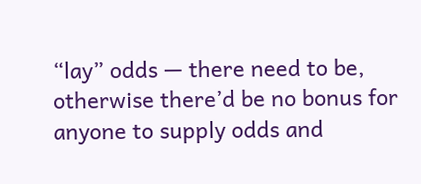“lay” odds — there need to be, otherwise there’d be no bonus for anyone to supply odds and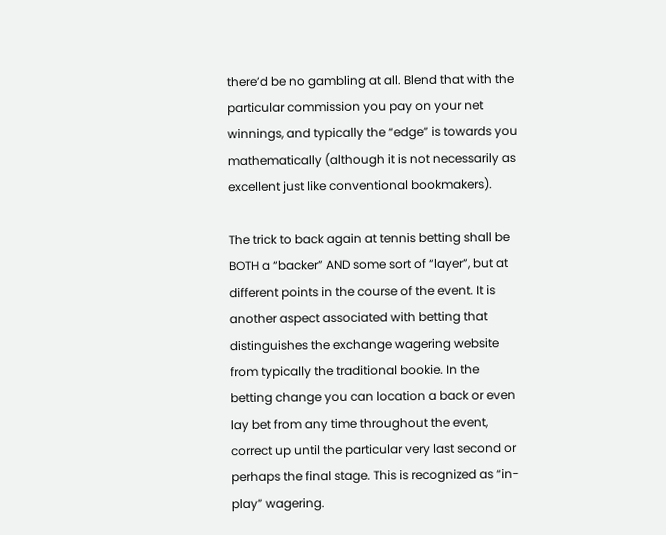there’d be no gambling at all. Blend that with the particular commission you pay on your net winnings, and typically the “edge” is towards you mathematically (although it is not necessarily as excellent just like conventional bookmakers).

The trick to back again at tennis betting shall be BOTH a “backer” AND some sort of “layer”, but at different points in the course of the event. It is another aspect associated with betting that distinguishes the exchange wagering website from typically the traditional bookie. In the betting change you can location a back or even lay bet from any time throughout the event, correct up until the particular very last second or perhaps the final stage. This is recognized as “in-play” wagering.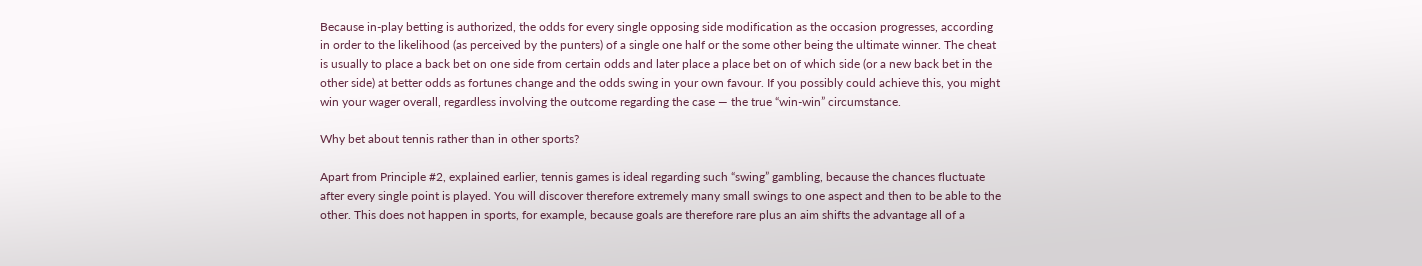Because in-play betting is authorized, the odds for every single opposing side modification as the occasion progresses, according in order to the likelihood (as perceived by the punters) of a single one half or the some other being the ultimate winner. The cheat is usually to place a back bet on one side from certain odds and later place a place bet on of which side (or a new back bet in the other side) at better odds as fortunes change and the odds swing in your own favour. If you possibly could achieve this, you might win your wager overall, regardless involving the outcome regarding the case — the true “win-win” circumstance.

Why bet about tennis rather than in other sports?

Apart from Principle #2, explained earlier, tennis games is ideal regarding such “swing” gambling, because the chances fluctuate after every single point is played. You will discover therefore extremely many small swings to one aspect and then to be able to the other. This does not happen in sports, for example, because goals are therefore rare plus an aim shifts the advantage all of a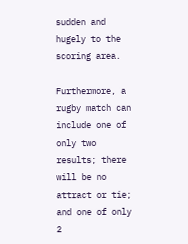sudden and hugely to the scoring area.

Furthermore, a rugby match can include one of only two results; there will be no attract or tie; and one of only 2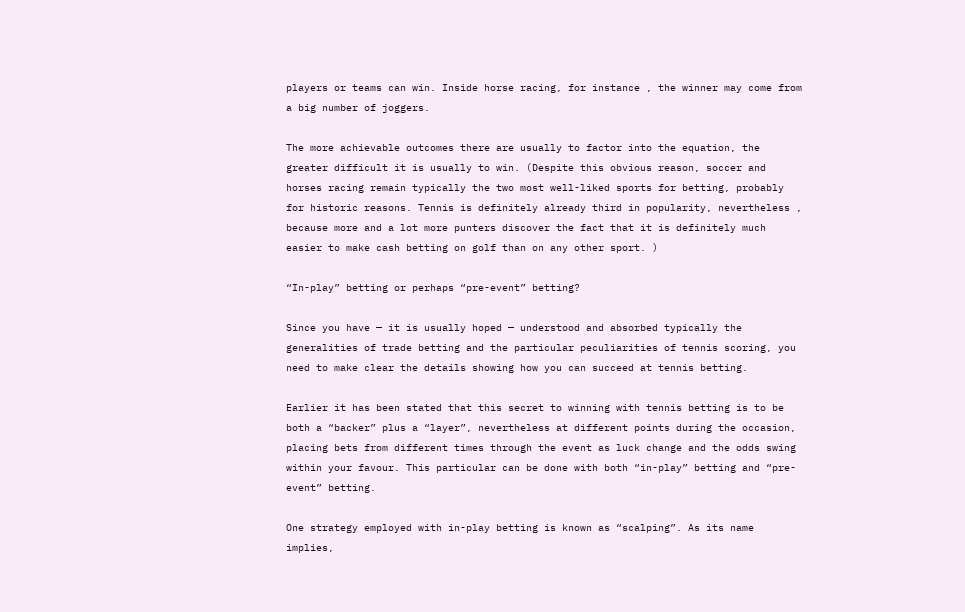players or teams can win. Inside horse racing, for instance , the winner may come from a big number of joggers.

The more achievable outcomes there are usually to factor into the equation, the greater difficult it is usually to win. (Despite this obvious reason, soccer and horses racing remain typically the two most well-liked sports for betting, probably for historic reasons. Tennis is definitely already third in popularity, nevertheless , because more and a lot more punters discover the fact that it is definitely much easier to make cash betting on golf than on any other sport. )

“In-play” betting or perhaps “pre-event” betting?

Since you have — it is usually hoped — understood and absorbed typically the generalities of trade betting and the particular peculiarities of tennis scoring, you need to make clear the details showing how you can succeed at tennis betting.

Earlier it has been stated that this secret to winning with tennis betting is to be both a “backer” plus a “layer”, nevertheless at different points during the occasion, placing bets from different times through the event as luck change and the odds swing within your favour. This particular can be done with both “in-play” betting and “pre-event” betting.

One strategy employed with in-play betting is known as “scalping”. As its name implies,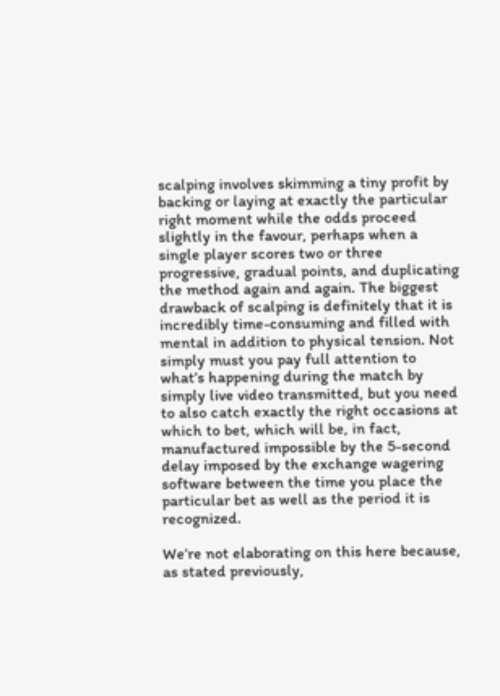scalping involves skimming a tiny profit by backing or laying at exactly the particular right moment while the odds proceed slightly in the favour, perhaps when a single player scores two or three progressive, gradual points, and duplicating the method again and again. The biggest drawback of scalping is definitely that it is incredibly time-consuming and filled with mental in addition to physical tension. Not simply must you pay full attention to what’s happening during the match by simply live video transmitted, but you need to also catch exactly the right occasions at which to bet, which will be, in fact, manufactured impossible by the 5-second delay imposed by the exchange wagering software between the time you place the particular bet as well as the period it is recognized.

We’re not elaborating on this here because, as stated previously,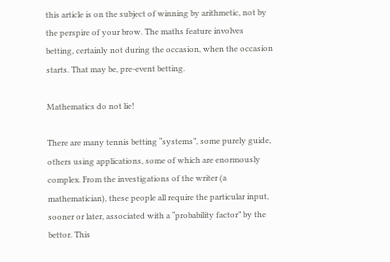this article is on the subject of winning by arithmetic, not by the perspire of your brow. The maths feature involves betting, certainly not during the occasion, when the occasion starts. That may be, pre-event betting.

Mathematics do not lie!

There are many tennis betting “systems”, some purely guide, others using applications, some of which are enormously complex. From the investigations of the writer (a mathematician), these people all require the particular input, sooner or later, associated with a “probability factor” by the bettor. This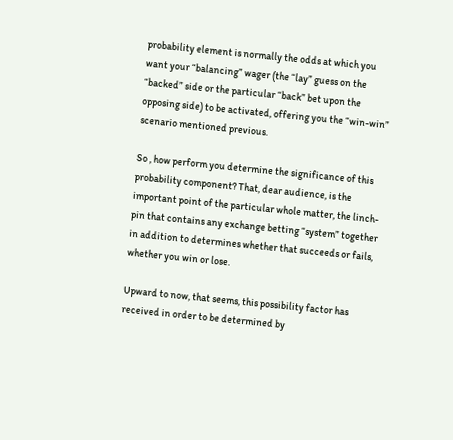probability element is normally the odds at which you want your “balancing” wager (the “lay” guess on the “backed” side or the particular “back” bet upon the opposing side) to be activated, offering you the “win-win” scenario mentioned previous.

So , how perform you determine the significance of this probability component? That, dear audience, is the important point of the particular whole matter, the linch-pin that contains any exchange betting “system” together in addition to determines whether that succeeds or fails, whether you win or lose.

Upward to now, that seems, this possibility factor has received in order to be determined by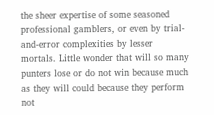the sheer expertise of some seasoned professional gamblers, or even by trial-and-error complexities by lesser mortals. Little wonder that will so many punters lose or do not win because much as they will could because they perform not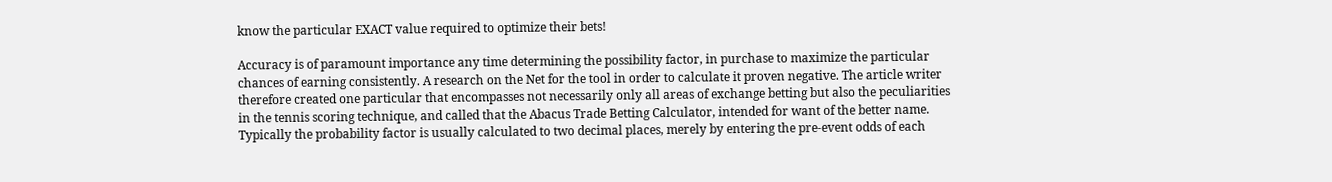know the particular EXACT value required to optimize their bets!

Accuracy is of paramount importance any time determining the possibility factor, in purchase to maximize the particular chances of earning consistently. A research on the Net for the tool in order to calculate it proven negative. The article writer therefore created one particular that encompasses not necessarily only all areas of exchange betting but also the peculiarities in the tennis scoring technique, and called that the Abacus Trade Betting Calculator, intended for want of the better name. Typically the probability factor is usually calculated to two decimal places, merely by entering the pre-event odds of each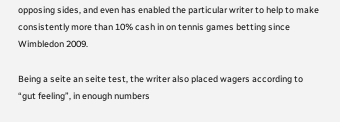opposing sides, and even has enabled the particular writer to help to make consistently more than 10% cash in on tennis games betting since Wimbledon 2009.

Being a seite an seite test, the writer also placed wagers according to “gut feeling”, in enough numbers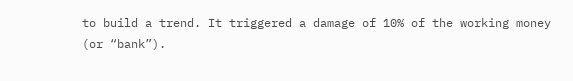to build a trend. It triggered a damage of 10% of the working money (or “bank”).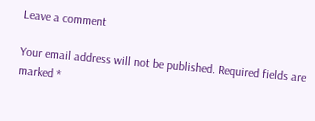Leave a comment

Your email address will not be published. Required fields are marked *